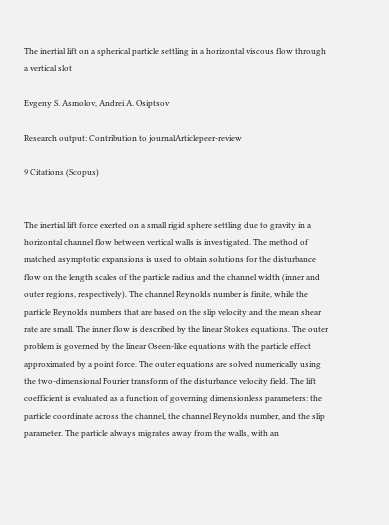The inertial lift on a spherical particle settling in a horizontal viscous flow through a vertical slot

Evgeny S. Asmolov, Andrei A. Osiptsov

Research output: Contribution to journalArticlepeer-review

9 Citations (Scopus)


The inertial lift force exerted on a small rigid sphere settling due to gravity in a horizontal channel flow between vertical walls is investigated. The method of matched asymptotic expansions is used to obtain solutions for the disturbance flow on the length scales of the particle radius and the channel width (inner and outer regions, respectively). The channel Reynolds number is finite, while the particle Reynolds numbers that are based on the slip velocity and the mean shear rate are small. The inner flow is described by the linear Stokes equations. The outer problem is governed by the linear Oseen-like equations with the particle effect approximated by a point force. The outer equations are solved numerically using the two-dimensional Fourier transform of the disturbance velocity field. The lift coefficient is evaluated as a function of governing dimensionless parameters: the particle coordinate across the channel, the channel Reynolds number, and the slip parameter. The particle always migrates away from the walls, with an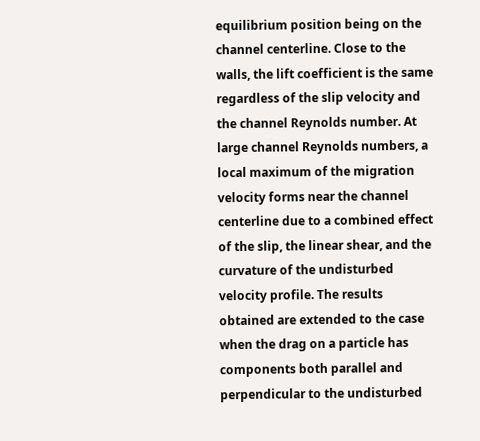equilibrium position being on the channel centerline. Close to the walls, the lift coefficient is the same regardless of the slip velocity and the channel Reynolds number. At large channel Reynolds numbers, a local maximum of the migration velocity forms near the channel centerline due to a combined effect of the slip, the linear shear, and the curvature of the undisturbed velocity profile. The results obtained are extended to the case when the drag on a particle has components both parallel and perpendicular to the undisturbed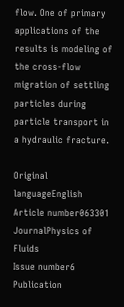flow. One of primary applications of the results is modeling of the cross-flow migration of settling particles during particle transport in a hydraulic fracture.

Original languageEnglish
Article number063301
JournalPhysics of Fluids
Issue number6
Publication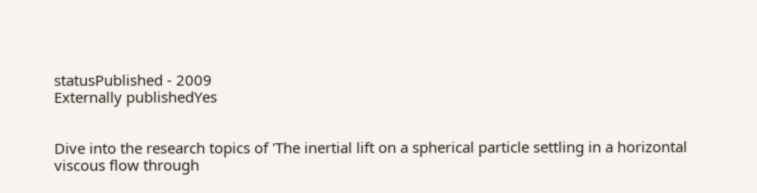statusPublished - 2009
Externally publishedYes


Dive into the research topics of 'The inertial lift on a spherical particle settling in a horizontal viscous flow through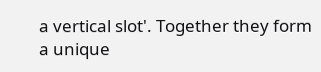a vertical slot'. Together they form a unique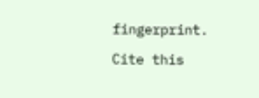fingerprint.

Cite this